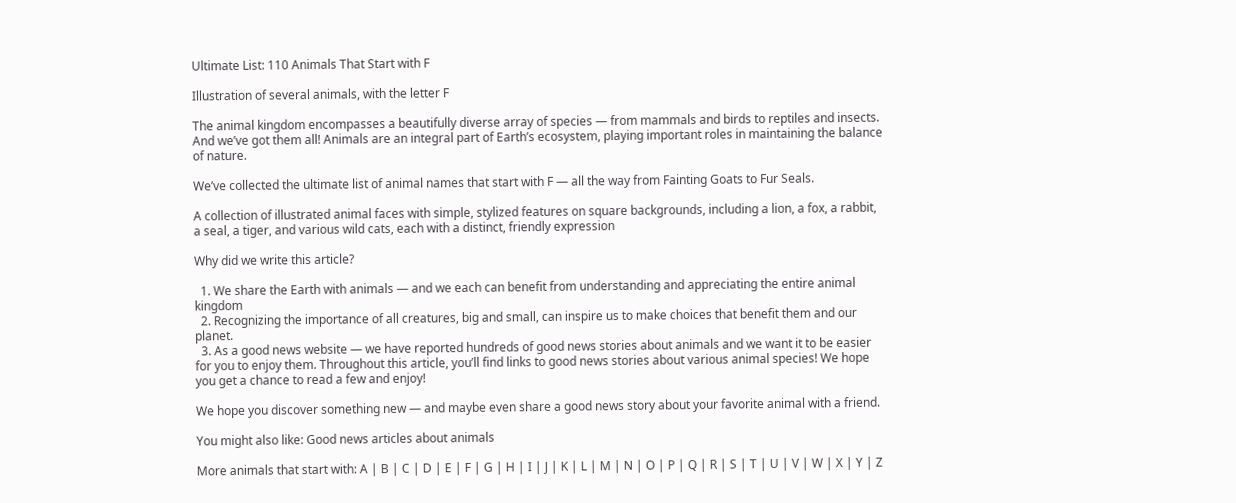Ultimate List: 110 Animals That Start with F

Illustration of several animals, with the letter F

The animal kingdom encompasses a beautifully diverse array of species — from mammals and birds to reptiles and insects. And we’ve got them all! Animals are an integral part of Earth’s ecosystem, playing important roles in maintaining the balance of nature.

We’ve collected the ultimate list of animal names that start with F — all the way from Fainting Goats to Fur Seals.

A collection of illustrated animal faces with simple, stylized features on square backgrounds, including a lion, a fox, a rabbit, a seal, a tiger, and various wild cats, each with a distinct, friendly expression

Why did we write this article?

  1. We share the Earth with animals — and we each can benefit from understanding and appreciating the entire animal kingdom
  2. Recognizing the importance of all creatures, big and small, can inspire us to make choices that benefit them and our planet.
  3. As a good news website — we have reported hundreds of good news stories about animals and we want it to be easier for you to enjoy them. Throughout this article, you’ll find links to good news stories about various animal species! We hope you get a chance to read a few and enjoy!

We hope you discover something new — and maybe even share a good news story about your favorite animal with a friend.

You might also like: Good news articles about animals

More animals that start with: A | B | C | D | E | F | G | H | I | J | K | L | M | N | O | P | Q | R | S | T | U | V | W | X | Y | Z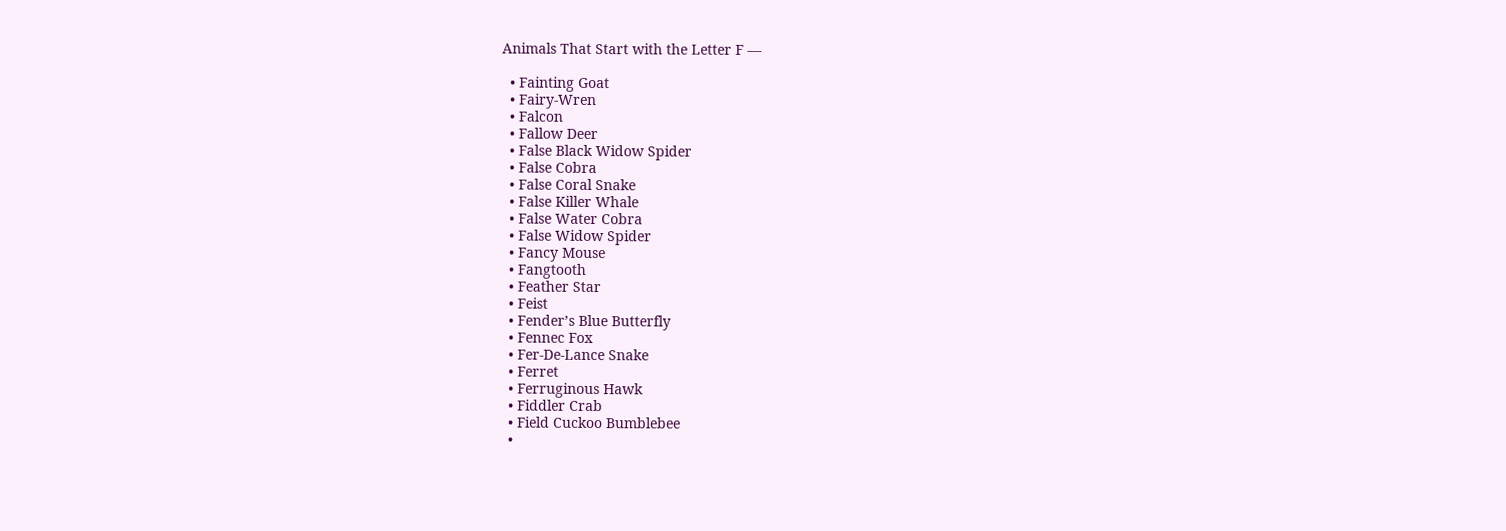Animals That Start with the Letter F —

  • Fainting Goat
  • Fairy-Wren
  • Falcon
  • Fallow Deer
  • False Black Widow Spider
  • False Cobra
  • False Coral Snake
  • False Killer Whale
  • False Water Cobra
  • False Widow Spider
  • Fancy Mouse
  • Fangtooth
  • Feather Star
  • Feist
  • Fender’s Blue Butterfly
  • Fennec Fox
  • Fer-De-Lance Snake
  • Ferret
  • Ferruginous Hawk
  • Fiddler Crab
  • Field Cuckoo Bumblebee
  •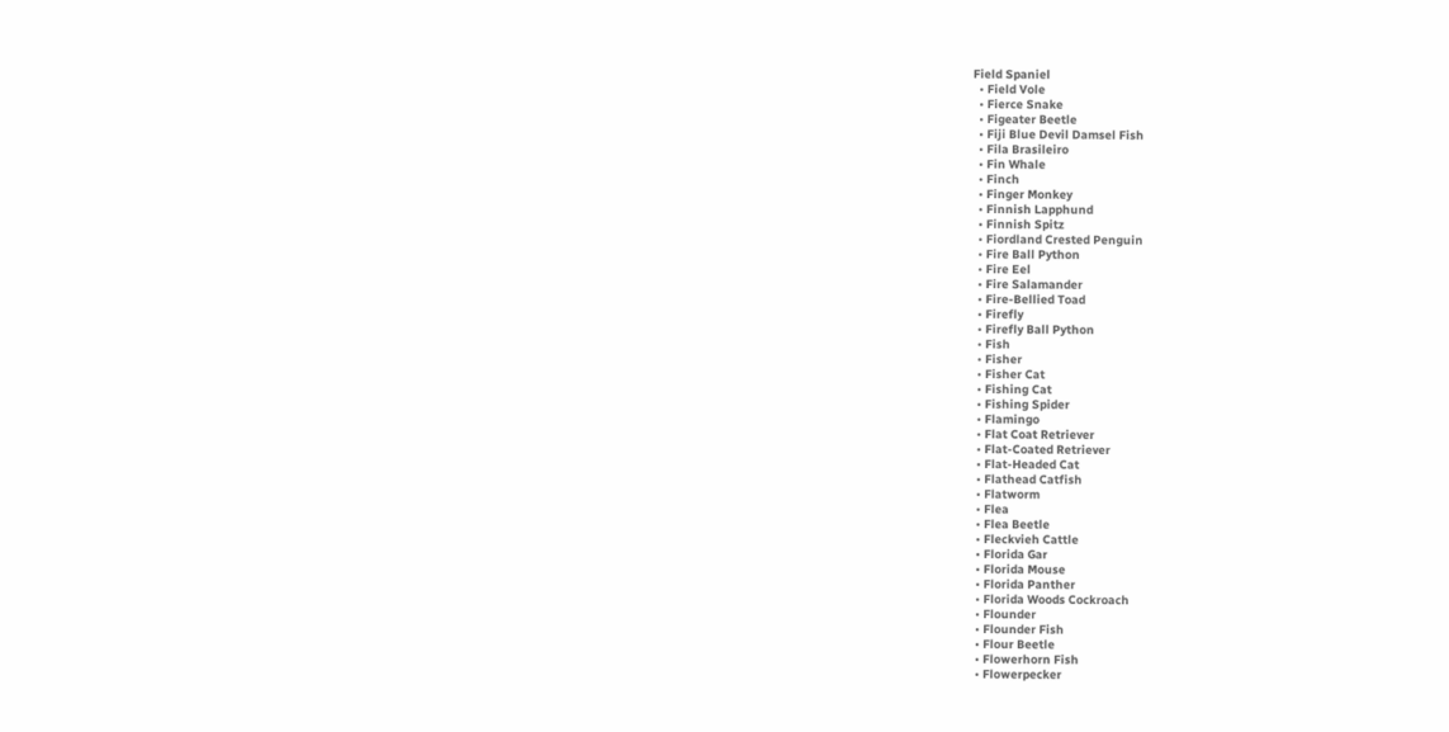Field Spaniel
  • Field Vole
  • Fierce Snake
  • Figeater Beetle
  • Fiji Blue Devil Damsel Fish
  • Fila Brasileiro
  • Fin Whale
  • Finch
  • Finger Monkey
  • Finnish Lapphund
  • Finnish Spitz
  • Fiordland Crested Penguin
  • Fire Ball Python
  • Fire Eel
  • Fire Salamander
  • Fire-Bellied Toad
  • Firefly
  • Firefly Ball Python
  • Fish
  • Fisher
  • Fisher Cat
  • Fishing Cat
  • Fishing Spider
  • Flamingo
  • Flat Coat Retriever
  • Flat-Coated Retriever
  • Flat-Headed Cat
  • Flathead Catfish
  • Flatworm
  • Flea
  • Flea Beetle
  • Fleckvieh Cattle
  • Florida Gar
  • Florida Mouse
  • Florida Panther
  • Florida Woods Cockroach
  • Flounder
  • Flounder Fish
  • Flour Beetle
  • Flowerhorn Fish
  • Flowerpecker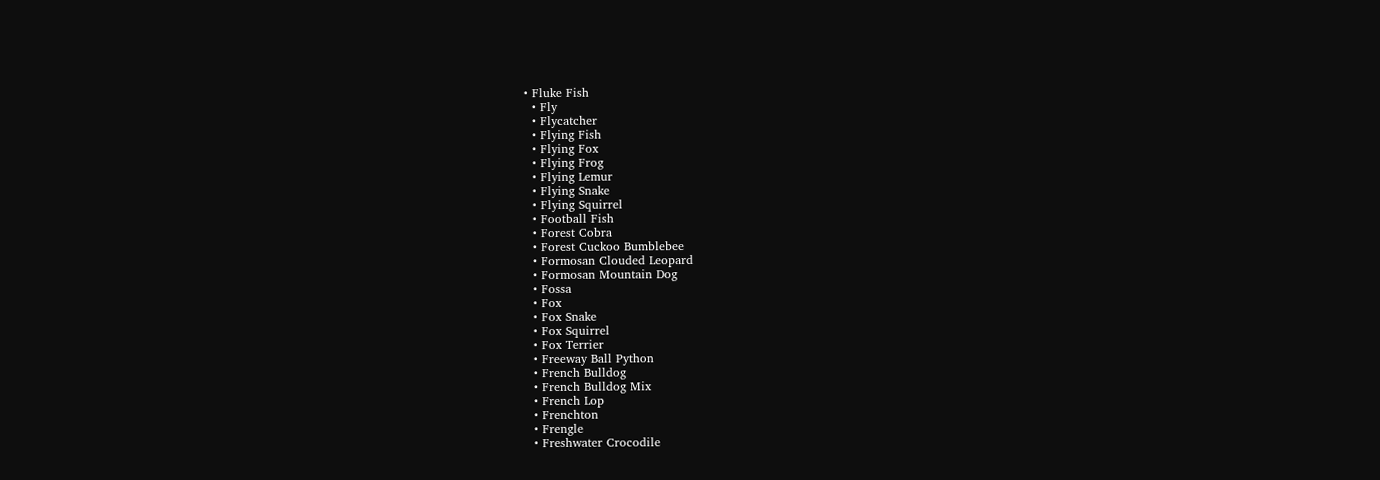• Fluke Fish
  • Fly
  • Flycatcher
  • Flying Fish
  • Flying Fox
  • Flying Frog
  • Flying Lemur
  • Flying Snake
  • Flying Squirrel
  • Football Fish
  • Forest Cobra
  • Forest Cuckoo Bumblebee
  • Formosan Clouded Leopard
  • Formosan Mountain Dog
  • Fossa
  • Fox
  • Fox Snake
  • Fox Squirrel
  • Fox Terrier
  • Freeway Ball Python
  • French Bulldog
  • French Bulldog Mix
  • French Lop
  • Frenchton
  • Frengle
  • Freshwater Crocodile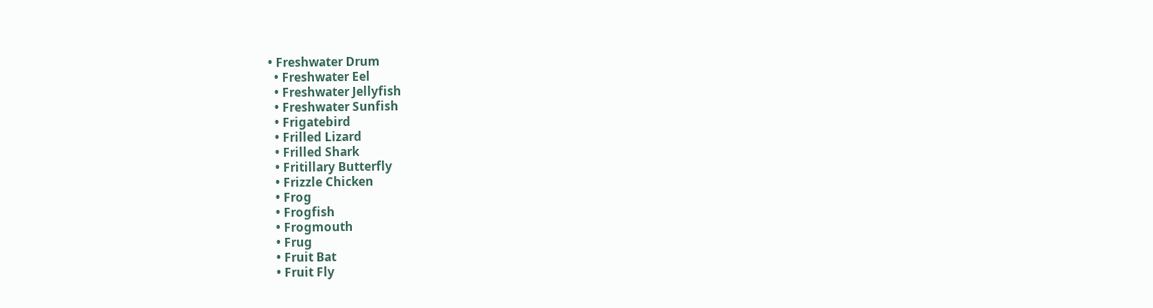• Freshwater Drum
  • Freshwater Eel
  • Freshwater Jellyfish
  • Freshwater Sunfish
  • Frigatebird
  • Frilled Lizard
  • Frilled Shark
  • Fritillary Butterfly
  • Frizzle Chicken
  • Frog
  • Frogfish
  • Frogmouth
  • Frug
  • Fruit Bat
  • Fruit Fly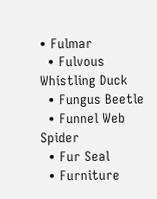• Fulmar
  • Fulvous Whistling Duck
  • Fungus Beetle
  • Funnel Web Spider
  • Fur Seal
  • Furniture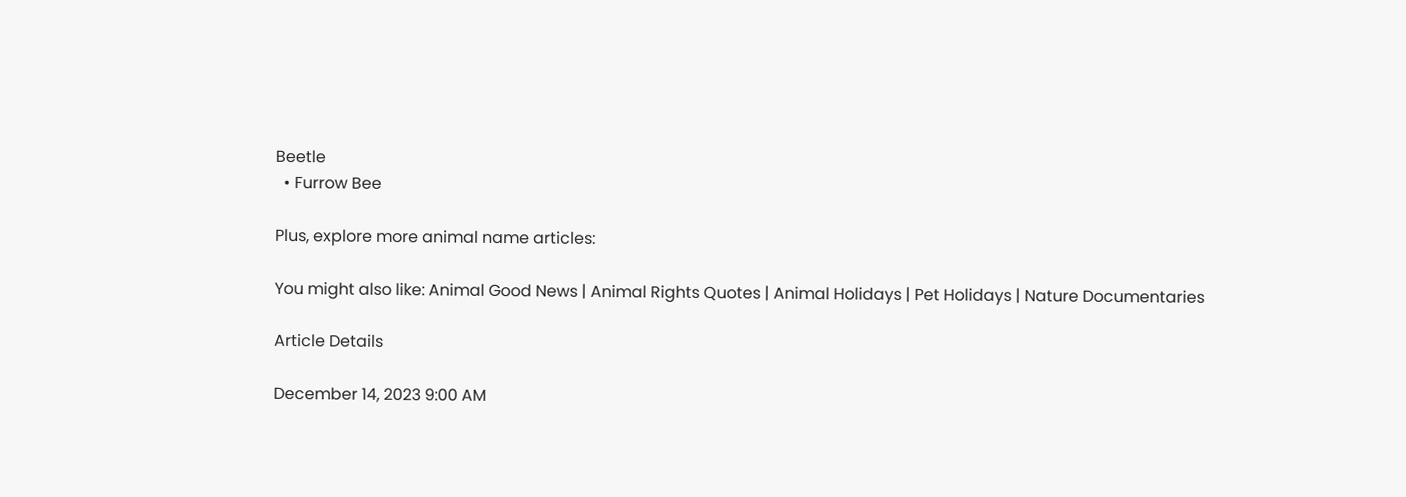Beetle
  • Furrow Bee

Plus, explore more animal name articles:

You might also like: Animal Good News | Animal Rights Quotes | Animal Holidays | Pet Holidays | Nature Documentaries

Article Details

December 14, 2023 9:00 AM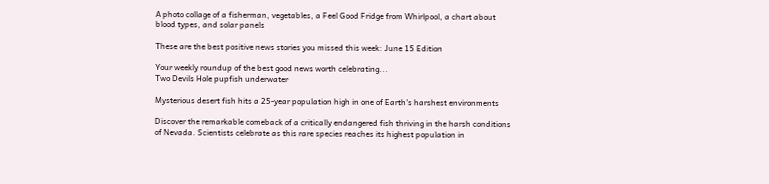A photo collage of a fisherman, vegetables, a Feel Good Fridge from Whirlpool, a chart about blood types, and solar panels

These are the best positive news stories you missed this week: June 15 Edition

Your weekly roundup of the best good news worth celebrating...
Two Devils Hole pupfish underwater

Mysterious desert fish hits a 25-year population high in one of Earth's harshest environments

Discover the remarkable comeback of a critically endangered fish thriving in the harsh conditions of Nevada. Scientists celebrate as this rare species reaches its highest population in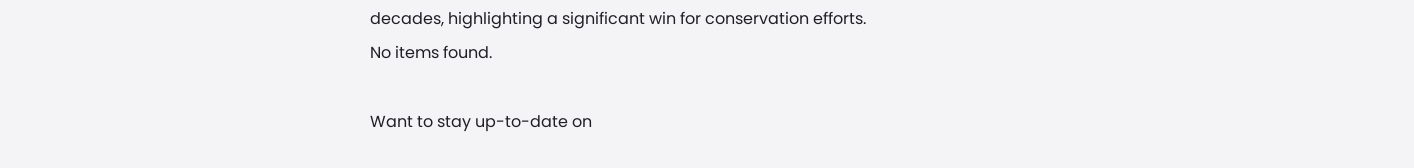decades, highlighting a significant win for conservation efforts.
No items found.

Want to stay up-to-date on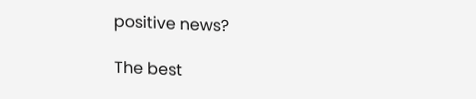positive news?

The best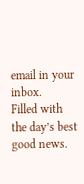email in your inbox.
Filled with the day’s best good news.